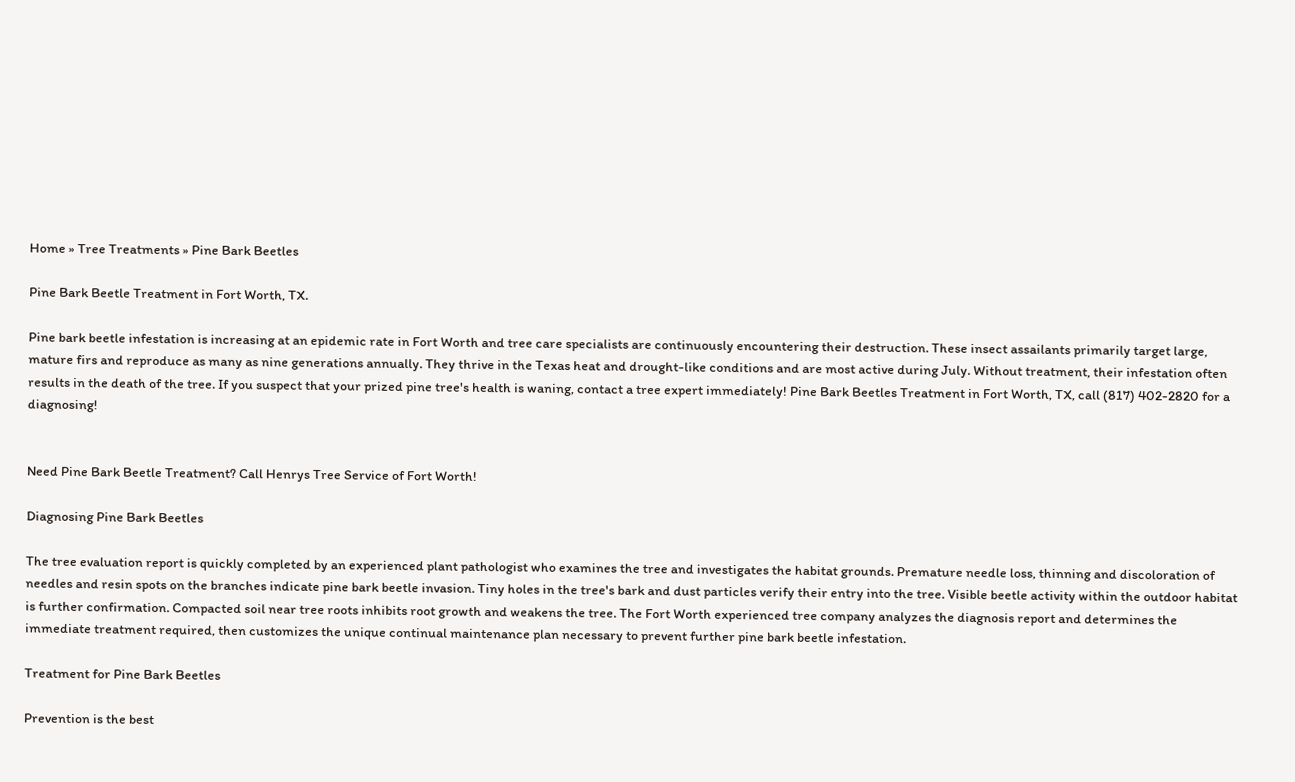Home » Tree Treatments » Pine Bark Beetles

Pine Bark Beetle Treatment in Fort Worth, TX.

Pine bark beetle infestation is increasing at an epidemic rate in Fort Worth and tree care specialists are continuously encountering their destruction. These insect assailants primarily target large, mature firs and reproduce as many as nine generations annually. They thrive in the Texas heat and drought-like conditions and are most active during July. Without treatment, their infestation often results in the death of the tree. If you suspect that your prized pine tree's health is waning, contact a tree expert immediately! Pine Bark Beetles Treatment in Fort Worth, TX, call (817) 402-2820 for a diagnosing!


Need Pine Bark Beetle Treatment? Call Henrys Tree Service of Fort Worth!

Diagnosing Pine Bark Beetles

The tree evaluation report is quickly completed by an experienced plant pathologist who examines the tree and investigates the habitat grounds. Premature needle loss, thinning and discoloration of needles and resin spots on the branches indicate pine bark beetle invasion. Tiny holes in the tree's bark and dust particles verify their entry into the tree. Visible beetle activity within the outdoor habitat is further confirmation. Compacted soil near tree roots inhibits root growth and weakens the tree. The Fort Worth experienced tree company analyzes the diagnosis report and determines the immediate treatment required, then customizes the unique continual maintenance plan necessary to prevent further pine bark beetle infestation.

Treatment for Pine Bark Beetles

Prevention is the best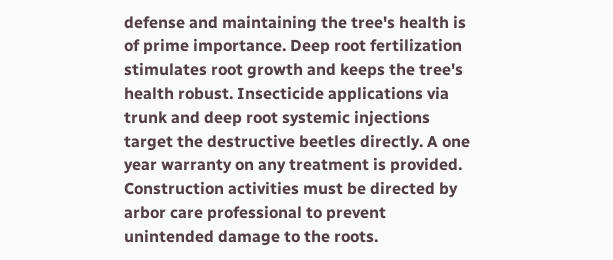defense and maintaining the tree's health is of prime importance. Deep root fertilization stimulates root growth and keeps the tree's health robust. Insecticide applications via trunk and deep root systemic injections target the destructive beetles directly. A one year warranty on any treatment is provided. Construction activities must be directed by arbor care professional to prevent unintended damage to the roots.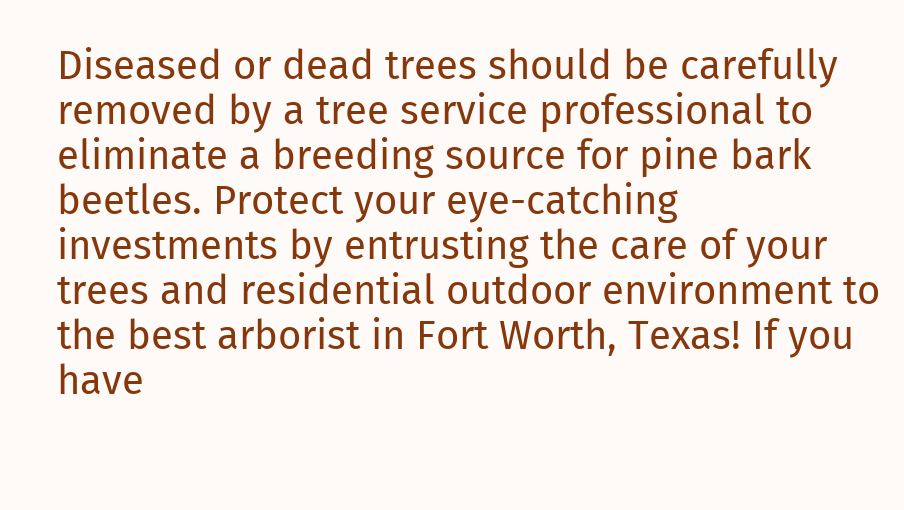Diseased or dead trees should be carefully removed by a tree service professional to eliminate a breeding source for pine bark beetles. Protect your eye-catching investments by entrusting the care of your trees and residential outdoor environment to the best arborist in Fort Worth, Texas! If you have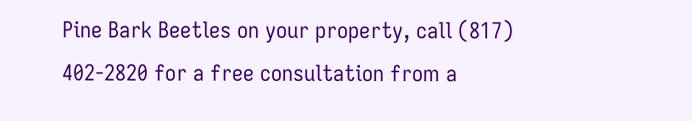Pine Bark Beetles on your property, call (817) 402-2820 for a free consultation from a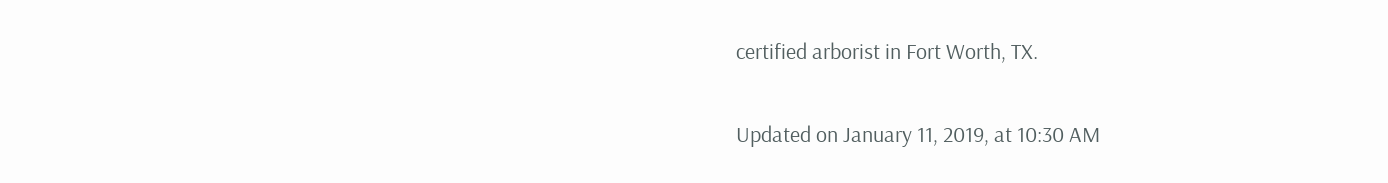certified arborist in Fort Worth, TX.

Updated on January 11, 2019, at 10:30 AM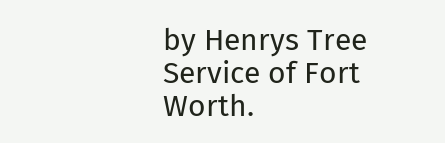by Henrys Tree Service of Fort Worth.